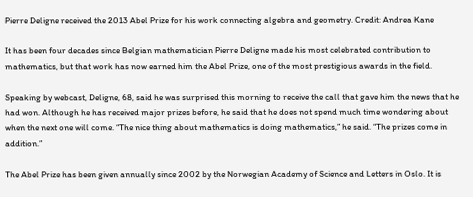Pierre Deligne received the 2013 Abel Prize for his work connecting algebra and geometry. Credit: Andrea Kane

It has been four decades since Belgian mathematician Pierre Deligne made his most celebrated contribution to mathematics, but that work has now earned him the Abel Prize, one of the most prestigious awards in the field.

Speaking by webcast, Deligne, 68, said he was surprised this morning to receive the call that gave him the news that he had won. Although he has received major prizes before, he said that he does not spend much time wondering about when the next one will come. “The nice thing about mathematics is doing mathematics,” he said. “The prizes come in addition.”

The Abel Prize has been given annually since 2002 by the Norwegian Academy of Science and Letters in Oslo. It is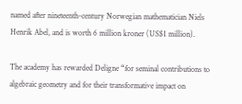named after nineteenth-century Norwegian mathematician Niels Henrik Abel, and is worth 6 million kroner (US$1 million).

The academy has rewarded Deligne “for seminal contributions to algebraic geometry and for their transformative impact on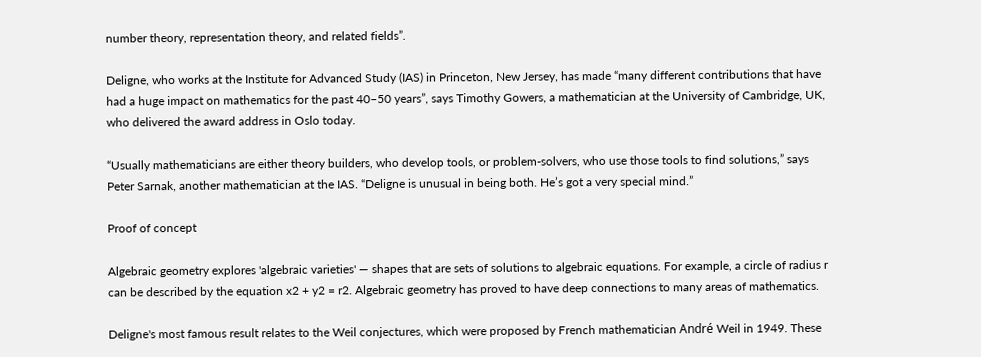number theory, representation theory, and related fields”.

Deligne, who works at the Institute for Advanced Study (IAS) in Princeton, New Jersey, has made “many different contributions that have had a huge impact on mathematics for the past 40–50 years”, says Timothy Gowers, a mathematician at the University of Cambridge, UK, who delivered the award address in Oslo today.

“Usually mathematicians are either theory builders, who develop tools, or problem-solvers, who use those tools to find solutions,” says Peter Sarnak, another mathematician at the IAS. “Deligne is unusual in being both. He’s got a very special mind.”

Proof of concept

Algebraic geometry explores 'algebraic varieties' — shapes that are sets of solutions to algebraic equations. For example, a circle of radius r can be described by the equation x2 + y2 = r2. Algebraic geometry has proved to have deep connections to many areas of mathematics.

Deligne's most famous result relates to the Weil conjectures, which were proposed by French mathematician André Weil in 1949. These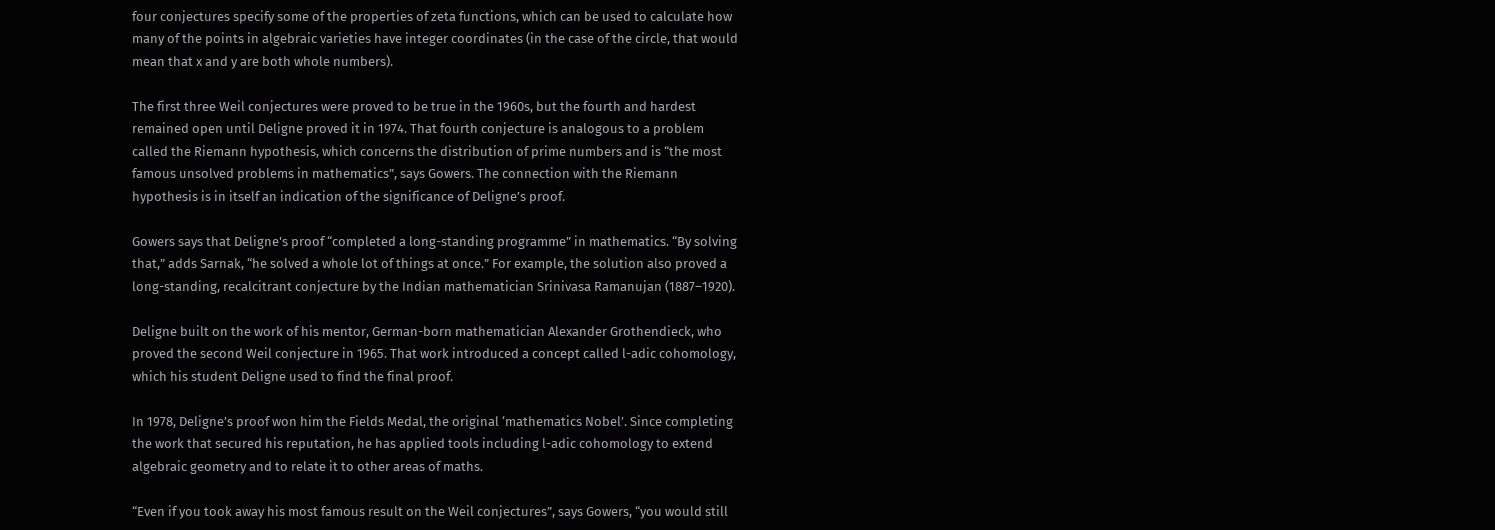four conjectures specify some of the properties of zeta functions, which can be used to calculate how many of the points in algebraic varieties have integer coordinates (in the case of the circle, that would mean that x and y are both whole numbers).

The first three Weil conjectures were proved to be true in the 1960s, but the fourth and hardest remained open until Deligne proved it in 1974. That fourth conjecture is analogous to a problem called the Riemann hypothesis, which concerns the distribution of prime numbers and is “the most famous unsolved problems in mathematics”, says Gowers. The connection with the Riemann hypothesis is in itself an indication of the significance of Deligne’s proof.

Gowers says that Deligne's proof “completed a long-standing programme” in mathematics. “By solving that,” adds Sarnak, “he solved a whole lot of things at once.” For example, the solution also proved a long-standing, recalcitrant conjecture by the Indian mathematician Srinivasa Ramanujan (1887–1920).

Deligne built on the work of his mentor, German-born mathematician Alexander Grothendieck, who proved the second Weil conjecture in 1965. That work introduced a concept called l-adic cohomology, which his student Deligne used to find the final proof.

In 1978, Deligne’s proof won him the Fields Medal, the original ‘mathematics Nobel’. Since completing the work that secured his reputation, he has applied tools including l-adic cohomology to extend algebraic geometry and to relate it to other areas of maths.

“Even if you took away his most famous result on the Weil conjectures”, says Gowers, “you would still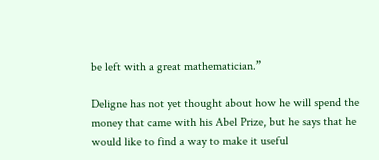be left with a great mathematician.”

Deligne has not yet thought about how he will spend the money that came with his Abel Prize, but he says that he would like to find a way to make it useful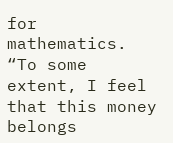for mathematics. “To some extent, I feel that this money belongs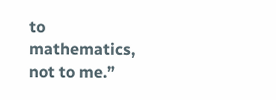to mathematics, not to me.”